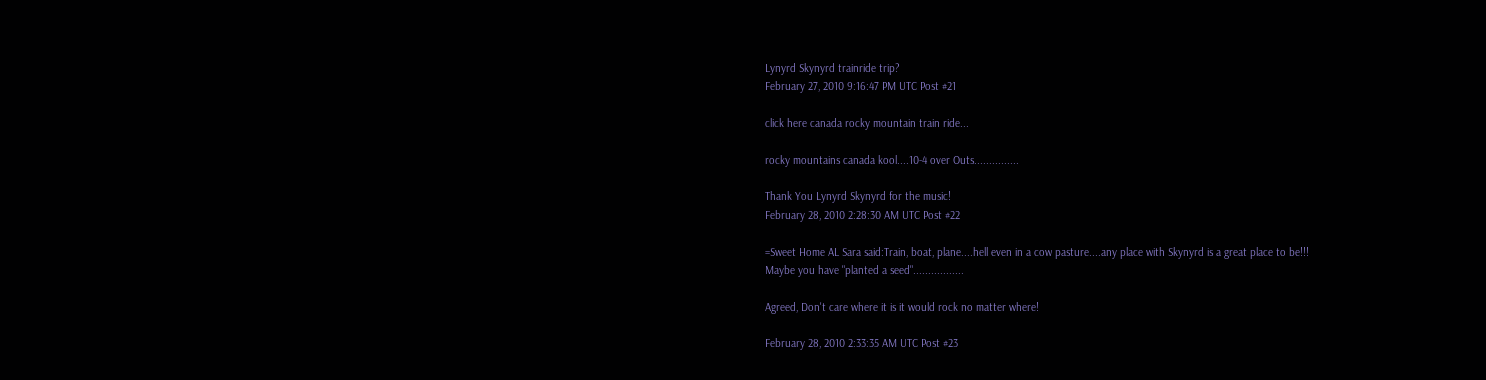Lynyrd Skynyrd trainride trip?
February 27, 2010 9:16:47 PM UTC Post #21

click here canada rocky mountain train ride...

rocky mountains canada kool....10-4 over Outs...............

Thank You Lynyrd Skynyrd for the music!
February 28, 2010 2:28:30 AM UTC Post #22

=Sweet Home AL Sara said:Train, boat, plane....hell even in a cow pasture....any place with Skynyrd is a great place to be!!!
Maybe you have "planted a seed".................

Agreed, Don't care where it is it would rock no matter where!

February 28, 2010 2:33:35 AM UTC Post #23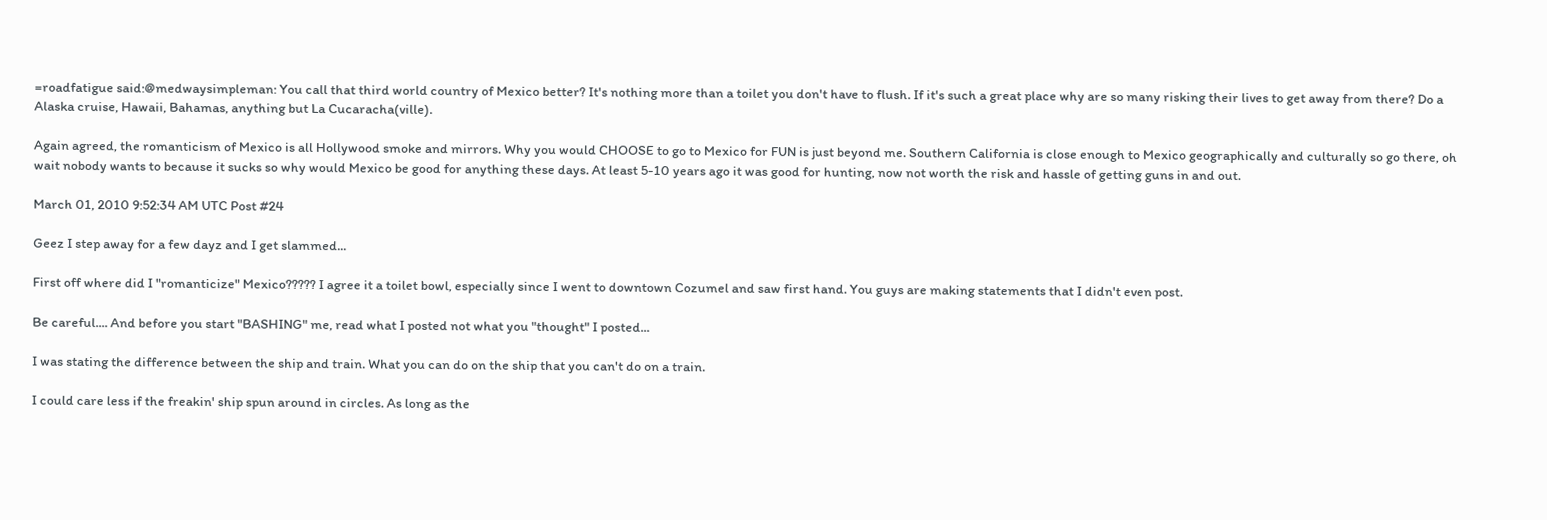=roadfatigue said:@medwaysimpleman: You call that third world country of Mexico better? It's nothing more than a toilet you don't have to flush. If it's such a great place why are so many risking their lives to get away from there? Do a Alaska cruise, Hawaii, Bahamas, anything but La Cucaracha(ville).

Again agreed, the romanticism of Mexico is all Hollywood smoke and mirrors. Why you would CHOOSE to go to Mexico for FUN is just beyond me. Southern California is close enough to Mexico geographically and culturally so go there, oh wait nobody wants to because it sucks so why would Mexico be good for anything these days. At least 5-10 years ago it was good for hunting, now not worth the risk and hassle of getting guns in and out.

March 01, 2010 9:52:34 AM UTC Post #24

Geez I step away for a few dayz and I get slammed...

First off where did I "romanticize" Mexico????? I agree it a toilet bowl, especially since I went to downtown Cozumel and saw first hand. You guys are making statements that I didn't even post.

Be careful.... And before you start "BASHING" me, read what I posted not what you "thought" I posted...

I was stating the difference between the ship and train. What you can do on the ship that you can't do on a train.

I could care less if the freakin' ship spun around in circles. As long as the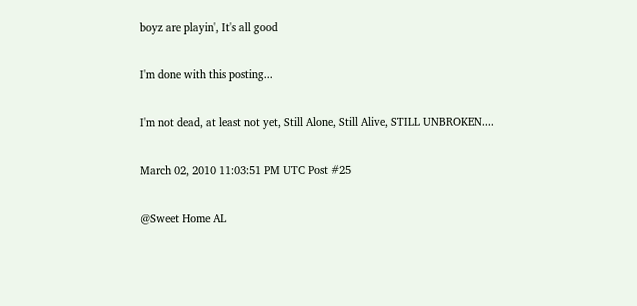boyz are playin', It's all good

I'm done with this posting...

I'm not dead, at least not yet, Still Alone, Still Alive, STILL UNBROKEN....

March 02, 2010 11:03:51 PM UTC Post #25

@Sweet Home AL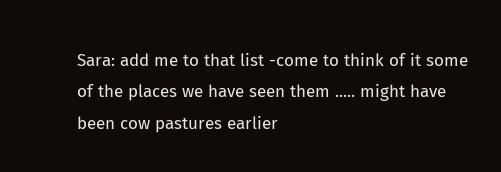Sara: add me to that list -come to think of it some of the places we have seen them ..... might have been cow pastures earlier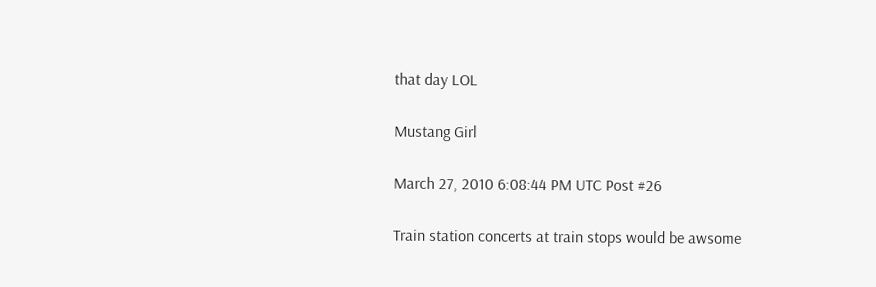that day LOL

Mustang Girl

March 27, 2010 6:08:44 PM UTC Post #26

Train station concerts at train stops would be awsome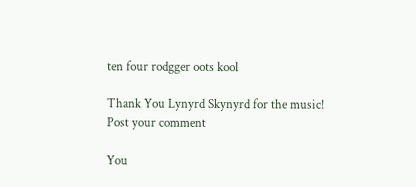ten four rodgger oots kool

Thank You Lynyrd Skynyrd for the music!
Post your comment

You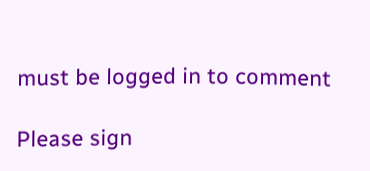must be logged in to comment

Please sign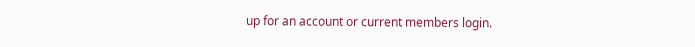up for an account or current members login.